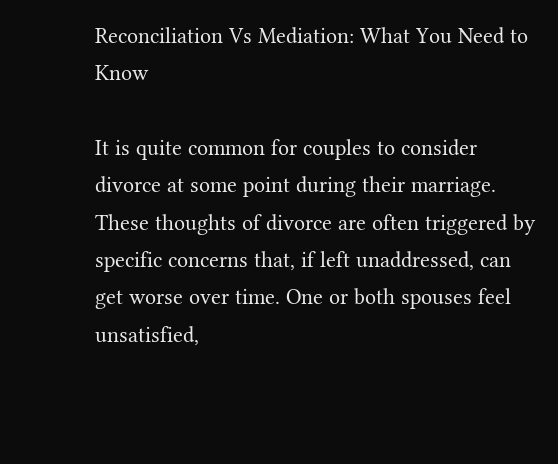Reconciliation Vs Mediation: What You Need to Know

It is quite common for couples to consider divorce at some point during their marriage. These thoughts of divorce are often triggered by specific concerns that, if left unaddressed, can get worse over time. One or both spouses feel unsatisfied,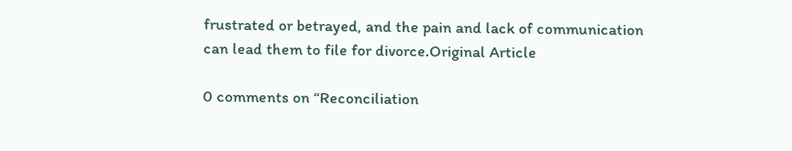frustrated or betrayed, and the pain and lack of communication can lead them to file for divorce.Original Article

0 comments on “Reconciliation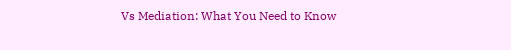Vs Mediation: What You Need to Know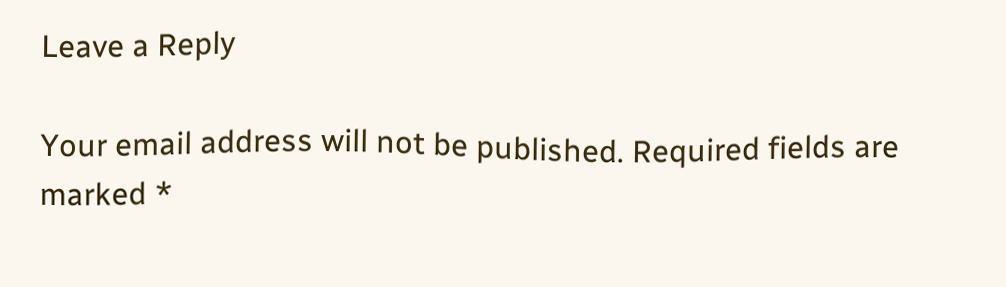Leave a Reply

Your email address will not be published. Required fields are marked *